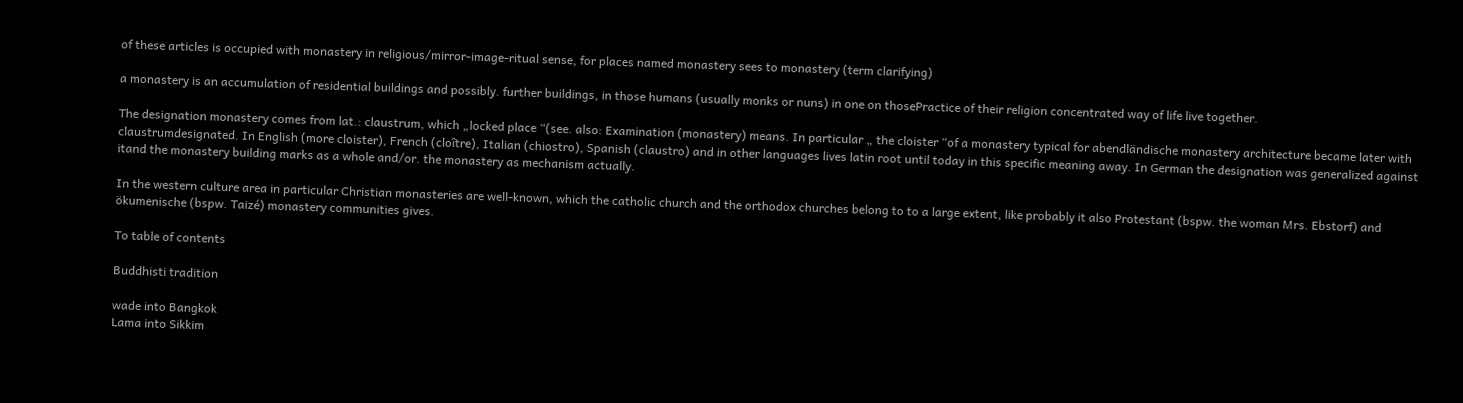of these articles is occupied with monastery in religious/mirror-image-ritual sense, for places named monastery sees to monastery (term clarifying)

a monastery is an accumulation of residential buildings and possibly. further buildings, in those humans (usually monks or nuns) in one on thosePractice of their religion concentrated way of life live together.

The designation monastery comes from lat.: claustrum, which „locked place “(see. also: Examination (monastery) means. In particular „ the cloister “of a monastery typical for abendländische monastery architecture became later with claustrumdesignated. In English (more cloister), French (cloître), Italian (chiostro), Spanish (claustro) and in other languages lives latin root until today in this specific meaning away. In German the designation was generalized against itand the monastery building marks as a whole and/or. the monastery as mechanism actually.

In the western culture area in particular Christian monasteries are well-known, which the catholic church and the orthodox churches belong to to a large extent, like probably it also Protestant (bspw. the woman Mrs. Ebstorf) and ökumenische (bspw. Taizé) monastery communities gives.

To table of contents

Buddhisti tradition

wade into Bangkok
Lama into Sikkim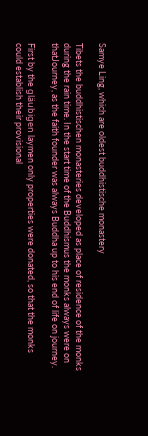Samye Ling, which are oldest buddhistische monastery

Tibets the buddhistischen monasteries developed as place of residence of the monks during the rain time. In the start time of the Buddhismus the monks always were on thatJourney, as the faith founder was always Buddha up to his end of life on journey.

First by the gläubigen laymen only properties were donated, so that the monks could establish their provisional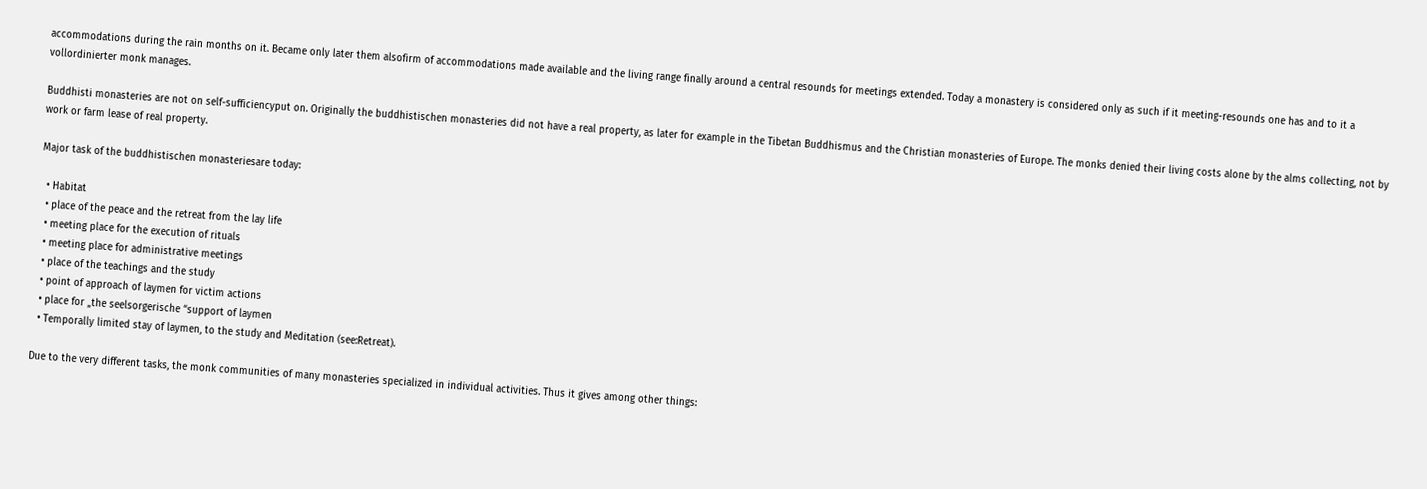accommodations during the rain months on it. Became only later them alsofirm of accommodations made available and the living range finally around a central resounds for meetings extended. Today a monastery is considered only as such if it meeting-resounds one has and to it a vollordinierter monk manages.

Buddhisti monasteries are not on self-sufficiencyput on. Originally the buddhistischen monasteries did not have a real property, as later for example in the Tibetan Buddhismus and the Christian monasteries of Europe. The monks denied their living costs alone by the alms collecting, not by work or farm lease of real property.

Major task of the buddhistischen monasteriesare today:

  • Habitat
  • place of the peace and the retreat from the lay life
  • meeting place for the execution of rituals
  • meeting place for administrative meetings
  • place of the teachings and the study
  • point of approach of laymen for victim actions
  • place for „the seelsorgerische “support of laymen
  • Temporally limited stay of laymen, to the study and Meditation (see:Retreat).

Due to the very different tasks, the monk communities of many monasteries specialized in individual activities. Thus it gives among other things: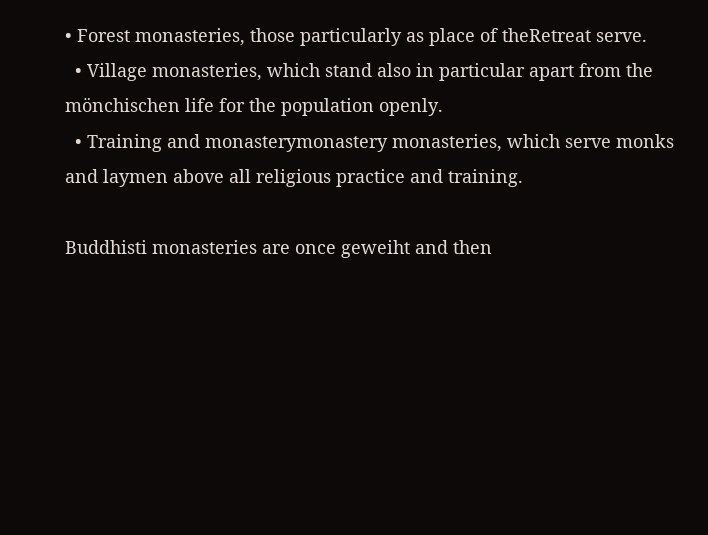• Forest monasteries, those particularly as place of theRetreat serve.
  • Village monasteries, which stand also in particular apart from the mönchischen life for the population openly.
  • Training and monasterymonastery monasteries, which serve monks and laymen above all religious practice and training.

Buddhisti monasteries are once geweiht and then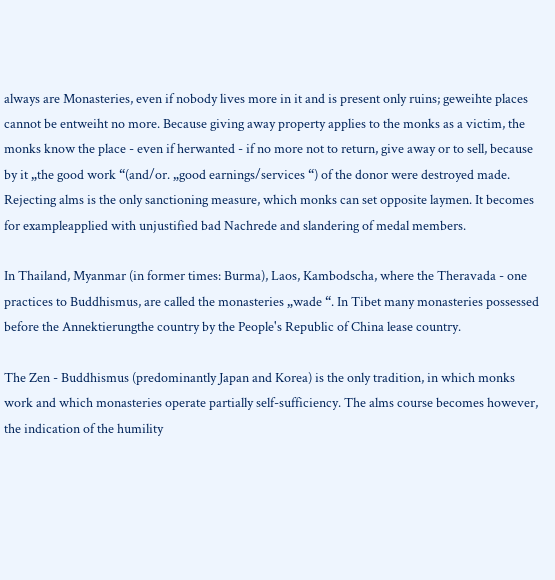always are Monasteries, even if nobody lives more in it and is present only ruins; geweihte places cannot be entweiht no more. Because giving away property applies to the monks as a victim, the monks know the place - even if herwanted - if no more not to return, give away or to sell, because by it „the good work “(and/or. „good earnings/services “) of the donor were destroyed made. Rejecting alms is the only sanctioning measure, which monks can set opposite laymen. It becomes for exampleapplied with unjustified bad Nachrede and slandering of medal members.

In Thailand, Myanmar (in former times: Burma), Laos, Kambodscha, where the Theravada - one practices to Buddhismus, are called the monasteries „wade “. In Tibet many monasteries possessed before the Annektierungthe country by the People's Republic of China lease country.

The Zen - Buddhismus (predominantly Japan and Korea) is the only tradition, in which monks work and which monasteries operate partially self-sufficiency. The alms course becomes however, the indication of the humility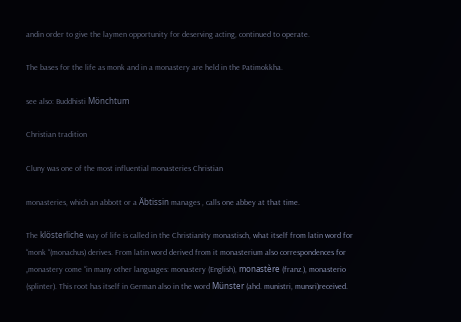andin order to give the laymen opportunity for deserving acting, continued to operate.

The bases for the life as monk and in a monastery are held in the Patimokkha.

see also: Buddhisti Mönchtum

Christian tradition

Cluny was one of the most influential monasteries Christian

monasteries, which an abbott or a Äbtissin manages , calls one abbey at that time.

The klösterliche way of life is called in the Christianity monastisch, what itself from latin word for “monk “(monachus) derives. From latin word derived from it monasterium also correspondences for „monastery come “in many other languages: monastery (English), monastère (franz.), monasterio (splinter). This root has itself in German also in the word Münster (ahd. munistri, munsri)received.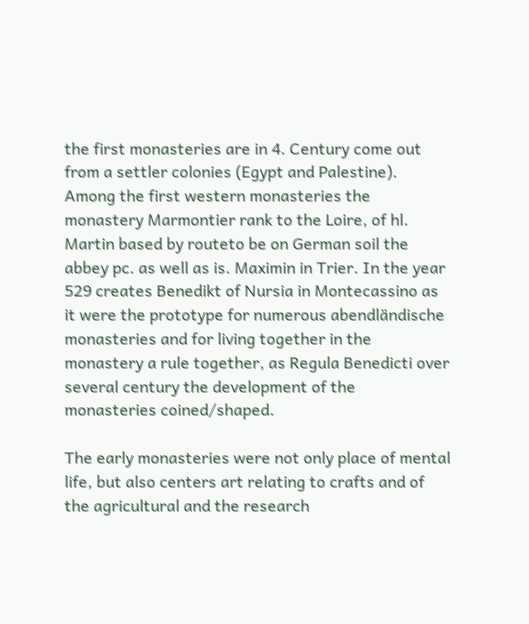the first monasteries are in 4. Century come out from a settler colonies (Egypt and Palestine). Among the first western monasteries the monastery Marmontier rank to the Loire, of hl. Martin based by routeto be on German soil the abbey pc. as well as is. Maximin in Trier. In the year 529 creates Benedikt of Nursia in Montecassino as it were the prototype for numerous abendländische monasteries and for living together in the monastery a rule together, as Regula Benedicti over several century the development of the monasteries coined/shaped.

The early monasteries were not only place of mental life, but also centers art relating to crafts and of the agricultural and the research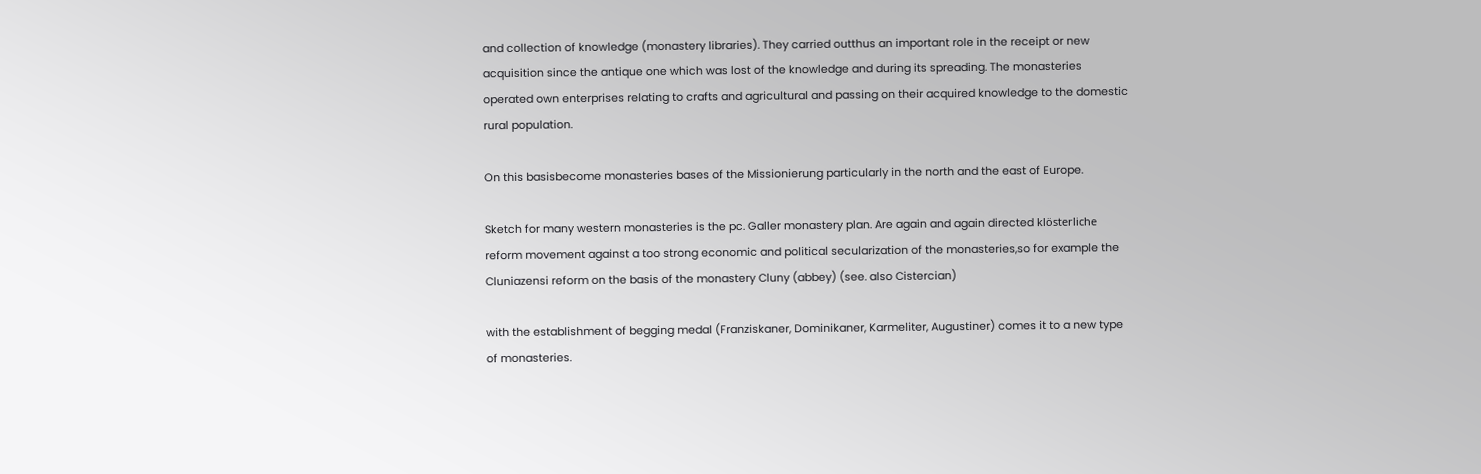and collection of knowledge (monastery libraries). They carried outthus an important role in the receipt or new acquisition since the antique one which was lost of the knowledge and during its spreading. The monasteries operated own enterprises relating to crafts and agricultural and passing on their acquired knowledge to the domestic rural population.

On this basisbecome monasteries bases of the Missionierung particularly in the north and the east of Europe.

Sketch for many western monasteries is the pc. Galler monastery plan. Are again and again directed klösterliche reform movement against a too strong economic and political secularization of the monasteries,so for example the Cluniazensi reform on the basis of the monastery Cluny (abbey) (see. also Cistercian)

with the establishment of begging medal (Franziskaner, Dominikaner, Karmeliter, Augustiner) comes it to a new type of monasteries.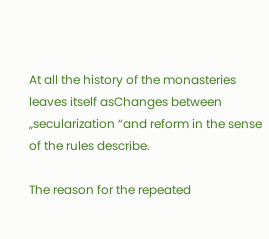At all the history of the monasteries leaves itself asChanges between „secularization “and reform in the sense of the rules describe.

The reason for the repeated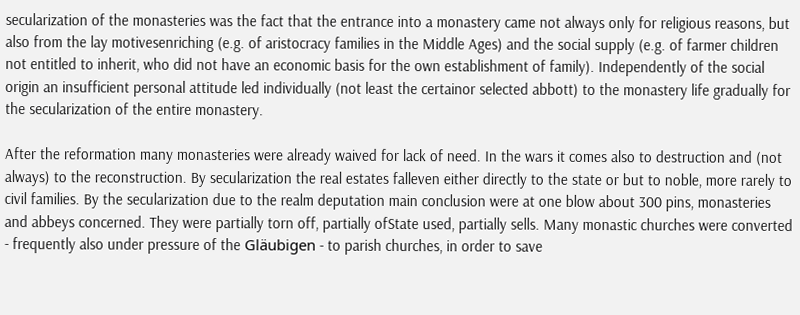secularization of the monasteries was the fact that the entrance into a monastery came not always only for religious reasons, but also from the lay motivesenriching (e.g. of aristocracy families in the Middle Ages) and the social supply (e.g. of farmer children not entitled to inherit, who did not have an economic basis for the own establishment of family). Independently of the social origin an insufficient personal attitude led individually (not least the certainor selected abbott) to the monastery life gradually for the secularization of the entire monastery.

After the reformation many monasteries were already waived for lack of need. In the wars it comes also to destruction and (not always) to the reconstruction. By secularization the real estates falleven either directly to the state or but to noble, more rarely to civil families. By the secularization due to the realm deputation main conclusion were at one blow about 300 pins, monasteries and abbeys concerned. They were partially torn off, partially ofState used, partially sells. Many monastic churches were converted - frequently also under pressure of the Gläubigen - to parish churches, in order to save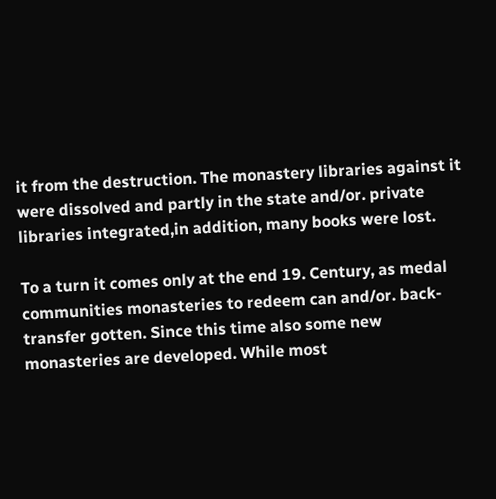it from the destruction. The monastery libraries against it were dissolved and partly in the state and/or. private libraries integrated,in addition, many books were lost.

To a turn it comes only at the end 19. Century, as medal communities monasteries to redeem can and/or. back-transfer gotten. Since this time also some new monasteries are developed. While most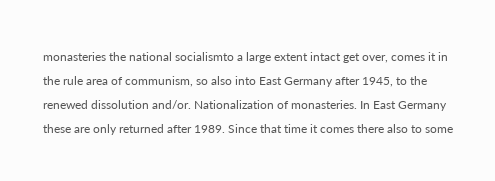monasteries the national socialismto a large extent intact get over, comes it in the rule area of communism, so also into East Germany after 1945, to the renewed dissolution and/or. Nationalization of monasteries. In East Germany these are only returned after 1989. Since that time it comes there also to some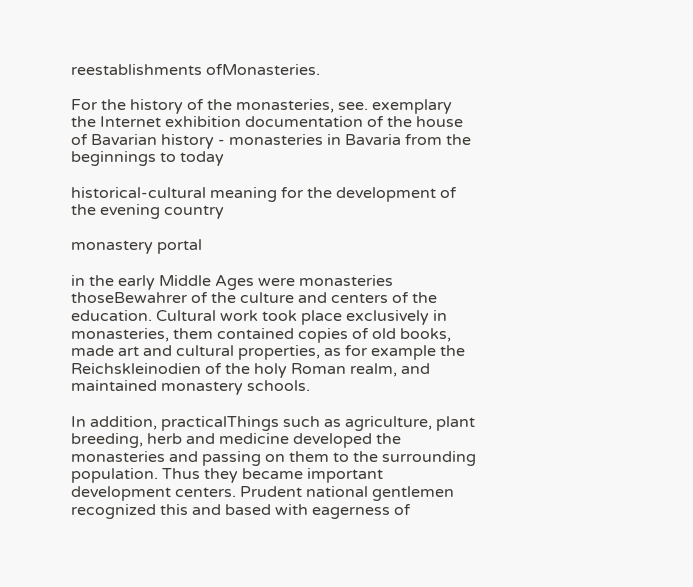reestablishments ofMonasteries.

For the history of the monasteries, see. exemplary the Internet exhibition documentation of the house of Bavarian history - monasteries in Bavaria from the beginnings to today

historical-cultural meaning for the development of the evening country

monastery portal

in the early Middle Ages were monasteries thoseBewahrer of the culture and centers of the education. Cultural work took place exclusively in monasteries, them contained copies of old books, made art and cultural properties, as for example the Reichskleinodien of the holy Roman realm, and maintained monastery schools.

In addition, practicalThings such as agriculture, plant breeding, herb and medicine developed the monasteries and passing on them to the surrounding population. Thus they became important development centers. Prudent national gentlemen recognized this and based with eagerness of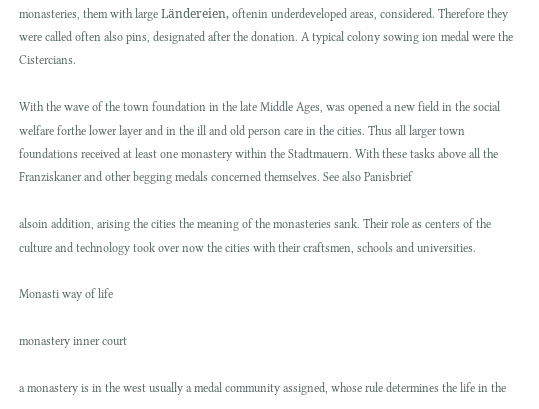monasteries, them with large Ländereien, oftenin underdeveloped areas, considered. Therefore they were called often also pins, designated after the donation. A typical colony sowing ion medal were the Cistercians.

With the wave of the town foundation in the late Middle Ages, was opened a new field in the social welfare forthe lower layer and in the ill and old person care in the cities. Thus all larger town foundations received at least one monastery within the Stadtmauern. With these tasks above all the Franziskaner and other begging medals concerned themselves. See also Panisbrief

alsoin addition, arising the cities the meaning of the monasteries sank. Their role as centers of the culture and technology took over now the cities with their craftsmen, schools and universities.

Monasti way of life

monastery inner court

a monastery is in the west usually a medal community assigned, whose rule determines the life in the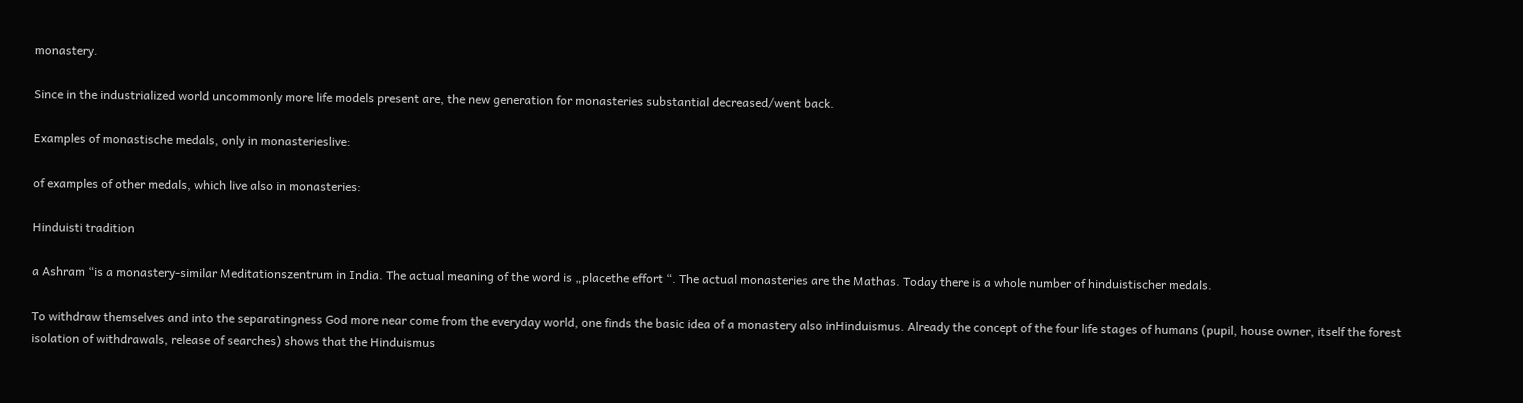monastery.

Since in the industrialized world uncommonly more life models present are, the new generation for monasteries substantial decreased/went back.

Examples of monastische medals, only in monasterieslive:

of examples of other medals, which live also in monasteries:

Hinduisti tradition

a Ashram “is a monastery-similar Meditationszentrum in India. The actual meaning of the word is „placethe effort “. The actual monasteries are the Mathas. Today there is a whole number of hinduistischer medals.

To withdraw themselves and into the separatingness God more near come from the everyday world, one finds the basic idea of a monastery also inHinduismus. Already the concept of the four life stages of humans (pupil, house owner, itself the forest isolation of withdrawals, release of searches) shows that the Hinduismus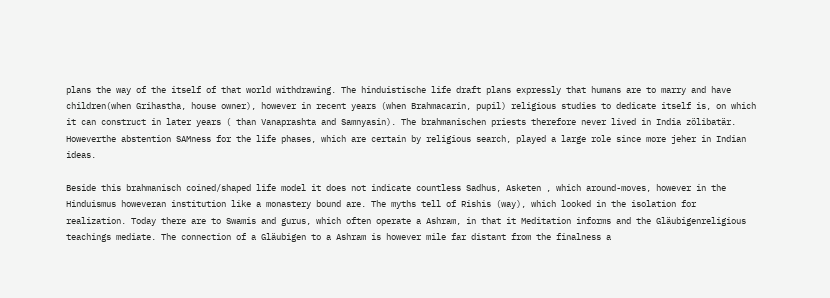plans the way of the itself of that world withdrawing. The hinduistische life draft plans expressly that humans are to marry and have children(when Grihastha, house owner), however in recent years (when Brahmacarin, pupil) religious studies to dedicate itself is, on which it can construct in later years ( than Vanaprashta and Samnyasin). The brahmanischen priests therefore never lived in India zölibatär. Howeverthe abstention SAMness for the life phases, which are certain by religious search, played a large role since more jeher in Indian ideas.

Beside this brahmanisch coined/shaped life model it does not indicate countless Sadhus, Asketen , which around-moves, however in the Hinduismus howeveran institution like a monastery bound are. The myths tell of Rishis (way), which looked in the isolation for realization. Today there are to Swamis and gurus, which often operate a Ashram, in that it Meditation informs and the Gläubigenreligious teachings mediate. The connection of a Gläubigen to a Ashram is however mile far distant from the finalness a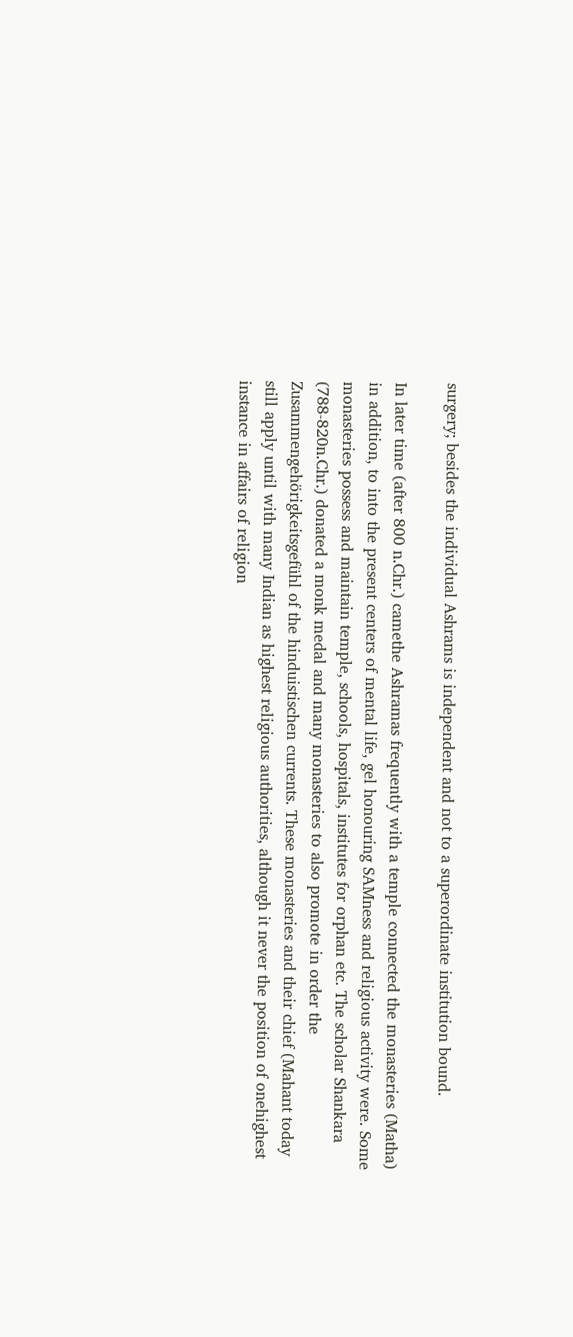surgery; besides the individual Ashrams is independent and not to a superordinate institution bound.

In later time (after 800 n.Chr.) camethe Ashramas frequently with a temple connected the monasteries (Matha) in addition, to into the present centers of mental life, gel honouring SAMness and religious activity were. Some monasteries possess and maintain temple, schools, hospitals, institutes for orphan etc. The scholar Shankara (788-820n.Chr.) donated a monk medal and many monasteries to also promote in order the Zusammengehörigkeitsgefühl of the hinduistischen currents. These monasteries and their chief (Mahant today still apply until with many Indian as highest religious authorities, although it never the position of onehighest instance in affairs of religion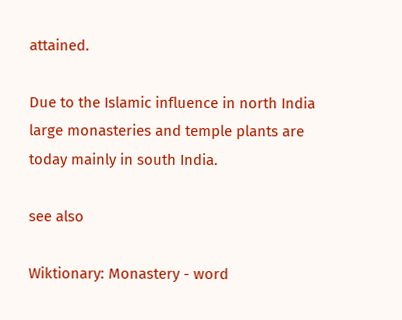attained.

Due to the Islamic influence in north India large monasteries and temple plants are today mainly in south India.

see also

Wiktionary: Monastery - word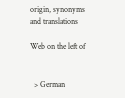origin, synonyms and translations

Web on the left of


  > German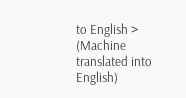to English > (Machine translated into English)